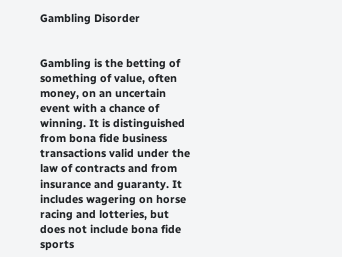Gambling Disorder


Gambling is the betting of something of value, often money, on an uncertain event with a chance of winning. It is distinguished from bona fide business transactions valid under the law of contracts and from insurance and guaranty. It includes wagering on horse racing and lotteries, but does not include bona fide sports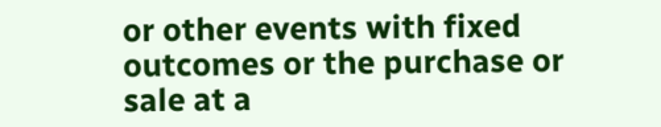or other events with fixed outcomes or the purchase or sale at a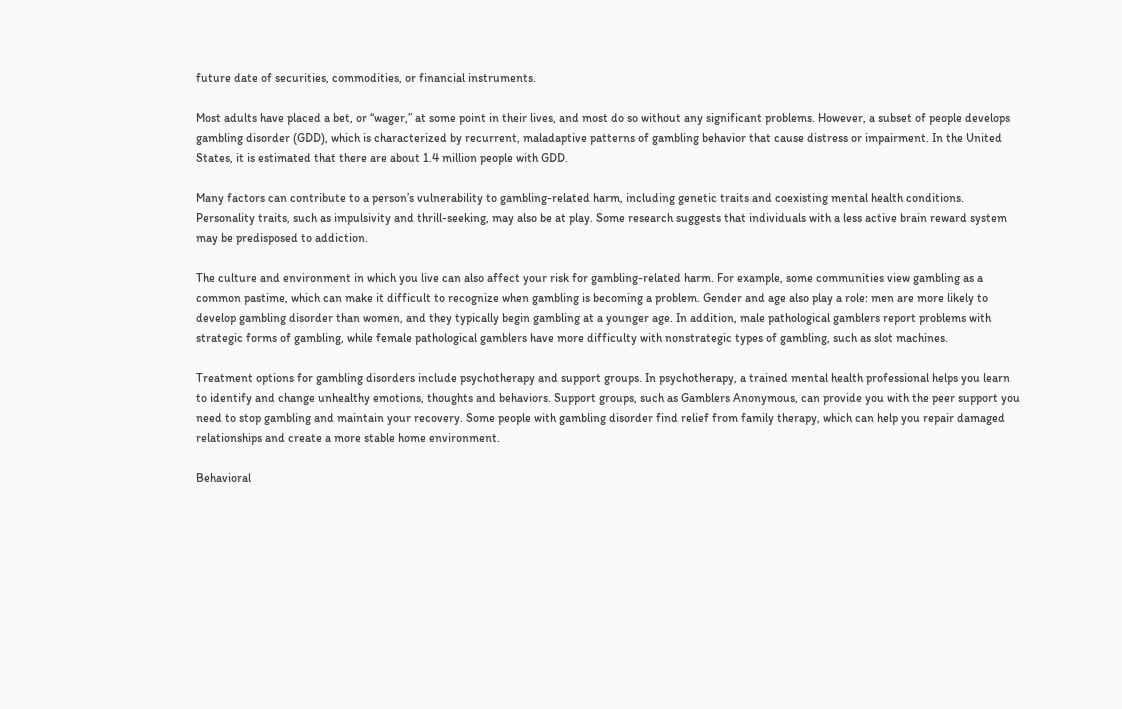future date of securities, commodities, or financial instruments.

Most adults have placed a bet, or “wager,” at some point in their lives, and most do so without any significant problems. However, a subset of people develops gambling disorder (GDD), which is characterized by recurrent, maladaptive patterns of gambling behavior that cause distress or impairment. In the United States, it is estimated that there are about 1.4 million people with GDD.

Many factors can contribute to a person’s vulnerability to gambling-related harm, including genetic traits and coexisting mental health conditions. Personality traits, such as impulsivity and thrill-seeking, may also be at play. Some research suggests that individuals with a less active brain reward system may be predisposed to addiction.

The culture and environment in which you live can also affect your risk for gambling-related harm. For example, some communities view gambling as a common pastime, which can make it difficult to recognize when gambling is becoming a problem. Gender and age also play a role: men are more likely to develop gambling disorder than women, and they typically begin gambling at a younger age. In addition, male pathological gamblers report problems with strategic forms of gambling, while female pathological gamblers have more difficulty with nonstrategic types of gambling, such as slot machines.

Treatment options for gambling disorders include psychotherapy and support groups. In psychotherapy, a trained mental health professional helps you learn to identify and change unhealthy emotions, thoughts and behaviors. Support groups, such as Gamblers Anonymous, can provide you with the peer support you need to stop gambling and maintain your recovery. Some people with gambling disorder find relief from family therapy, which can help you repair damaged relationships and create a more stable home environment.

Behavioral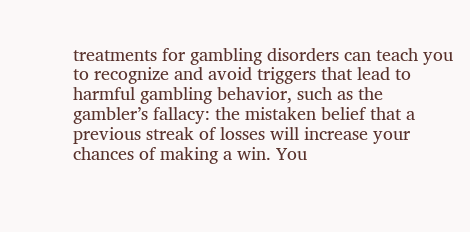treatments for gambling disorders can teach you to recognize and avoid triggers that lead to harmful gambling behavior, such as the gambler’s fallacy: the mistaken belief that a previous streak of losses will increase your chances of making a win. You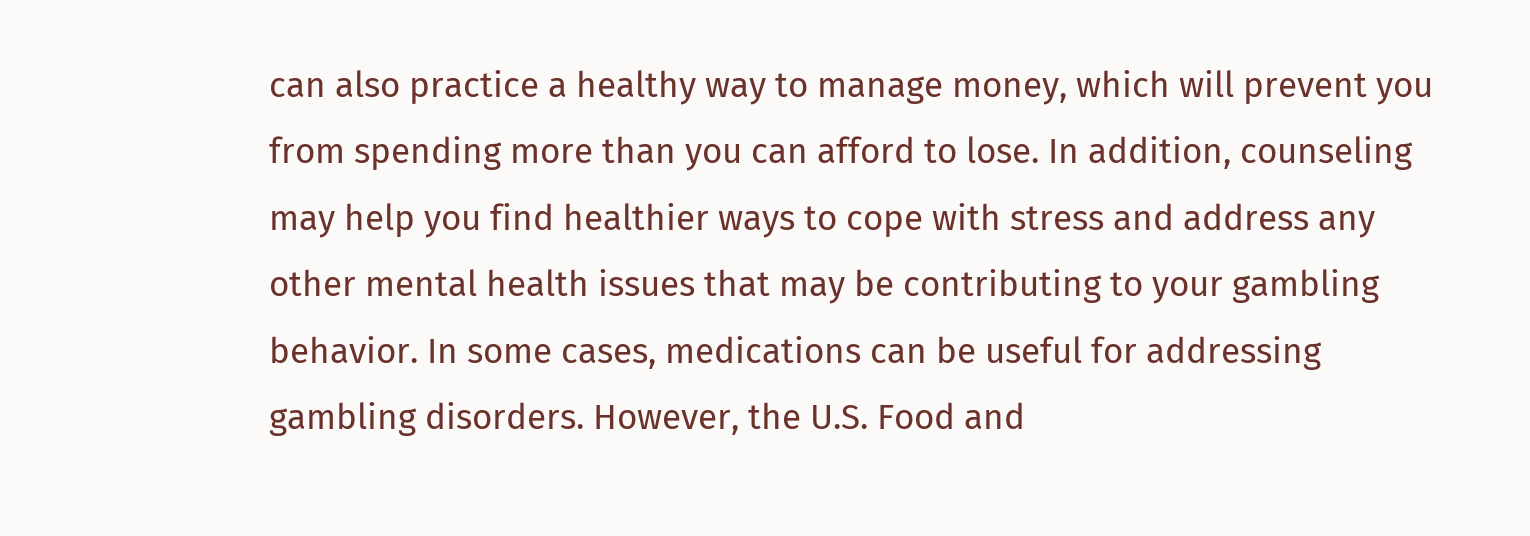can also practice a healthy way to manage money, which will prevent you from spending more than you can afford to lose. In addition, counseling may help you find healthier ways to cope with stress and address any other mental health issues that may be contributing to your gambling behavior. In some cases, medications can be useful for addressing gambling disorders. However, the U.S. Food and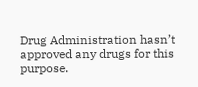Drug Administration hasn’t approved any drugs for this purpose.